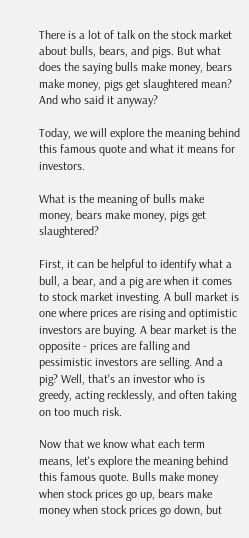There is a lot of talk on the stock market about bulls, bears, and pigs. But what does the saying bulls make money, bears make money, pigs get slaughtered mean? And who said it anyway?

Today, we will explore the meaning behind this famous quote and what it means for investors.

What is the meaning of bulls make money, bears make money, pigs get slaughtered?

First, it can be helpful to identify what a bull, a bear, and a pig are when it comes to stock market investing. A bull market is one where prices are rising and optimistic investors are buying. A bear market is the opposite - prices are falling and pessimistic investors are selling. And a pig? Well, that's an investor who is greedy, acting recklessly, and often taking on too much risk.

Now that we know what each term means, let's explore the meaning behind this famous quote. Bulls make money when stock prices go up, bears make money when stock prices go down, but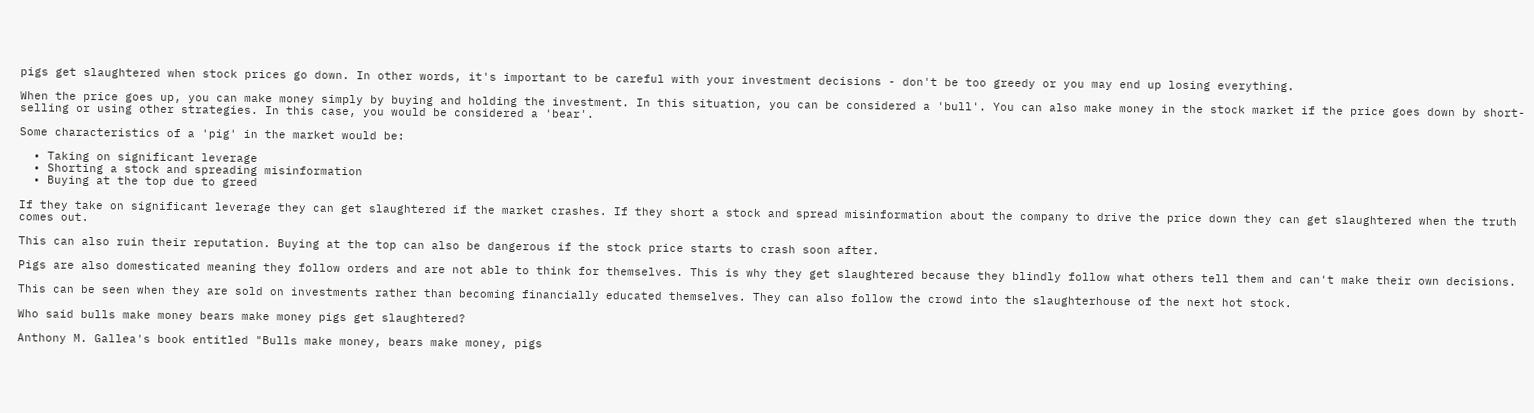pigs get slaughtered when stock prices go down. In other words, it's important to be careful with your investment decisions - don't be too greedy or you may end up losing everything.

When the price goes up, you can make money simply by buying and holding the investment. In this situation, you can be considered a 'bull'. You can also make money in the stock market if the price goes down by short-selling or using other strategies. In this case, you would be considered a 'bear'.

Some characteristics of a 'pig' in the market would be:

  • Taking on significant leverage
  • Shorting a stock and spreading misinformation
  • Buying at the top due to greed

If they take on significant leverage they can get slaughtered if the market crashes. If they short a stock and spread misinformation about the company to drive the price down they can get slaughtered when the truth comes out.

This can also ruin their reputation. Buying at the top can also be dangerous if the stock price starts to crash soon after.

Pigs are also domesticated meaning they follow orders and are not able to think for themselves. This is why they get slaughtered because they blindly follow what others tell them and can't make their own decisions.

This can be seen when they are sold on investments rather than becoming financially educated themselves. They can also follow the crowd into the slaughterhouse of the next hot stock.

Who said bulls make money bears make money pigs get slaughtered?

Anthony M. Gallea's book entitled "Bulls make money, bears make money, pigs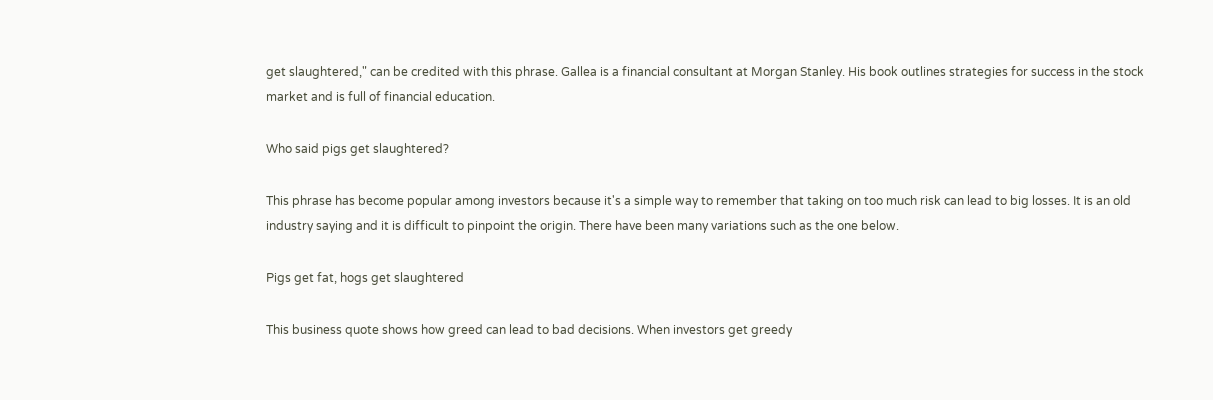get slaughtered," can be credited with this phrase. Gallea is a financial consultant at Morgan Stanley. His book outlines strategies for success in the stock market and is full of financial education.

Who said pigs get slaughtered?

This phrase has become popular among investors because it's a simple way to remember that taking on too much risk can lead to big losses. It is an old industry saying and it is difficult to pinpoint the origin. There have been many variations such as the one below.

Pigs get fat, hogs get slaughtered

This business quote shows how greed can lead to bad decisions. When investors get greedy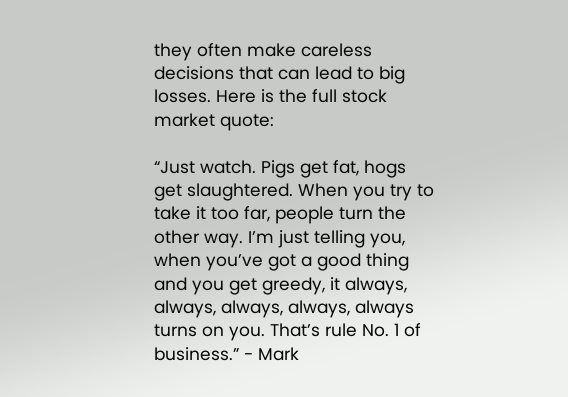they often make careless decisions that can lead to big losses. Here is the full stock market quote:

“Just watch. Pigs get fat, hogs get slaughtered. When you try to take it too far, people turn the other way. I’m just telling you, when you’ve got a good thing and you get greedy, it always, always, always, always, always turns on you. That’s rule No. 1 of business.” - Mark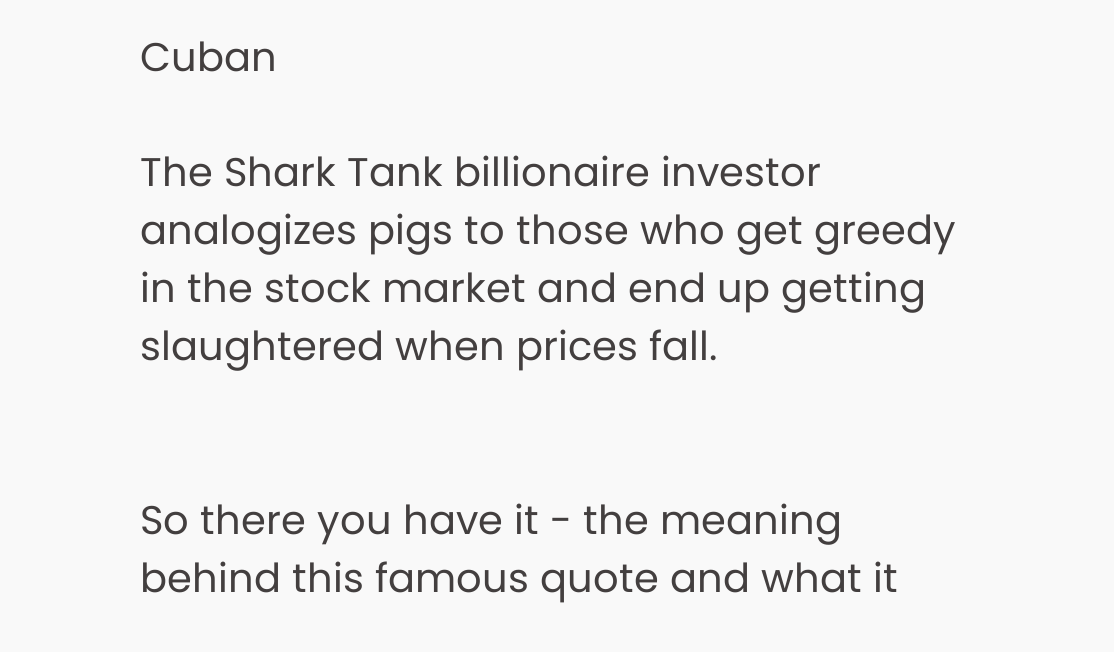Cuban

The Shark Tank billionaire investor analogizes pigs to those who get greedy in the stock market and end up getting slaughtered when prices fall.


So there you have it - the meaning behind this famous quote and what it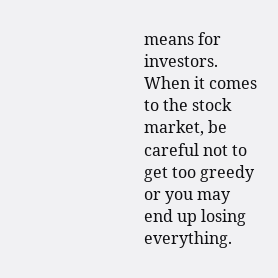means for investors. When it comes to the stock market, be careful not to get too greedy or you may end up losing everything.